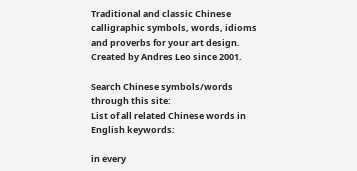Traditional and classic Chinese calligraphic symbols, words, idioms and proverbs for your art design. Created by Andres Leo since 2001.

Search Chinese symbols/words through this site:
List of all related Chinese words in English keywords:

in every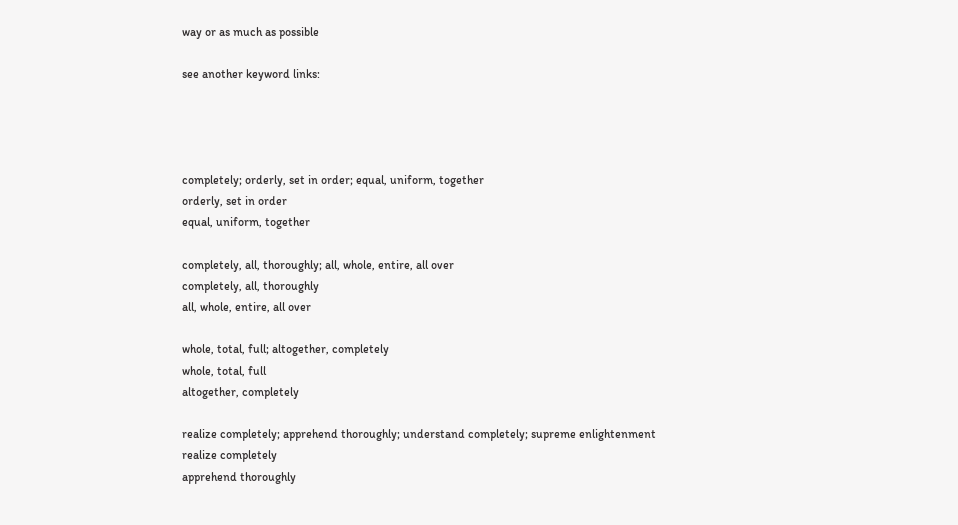way or as much as possible

see another keyword links:




completely; orderly, set in order; equal, uniform, together
orderly, set in order
equal, uniform, together

completely, all, thoroughly; all, whole, entire, all over
completely, all, thoroughly
all, whole, entire, all over

whole, total, full; altogether, completely
whole, total, full
altogether, completely

realize completely; apprehend thoroughly; understand completely; supreme enlightenment
realize completely
apprehend thoroughly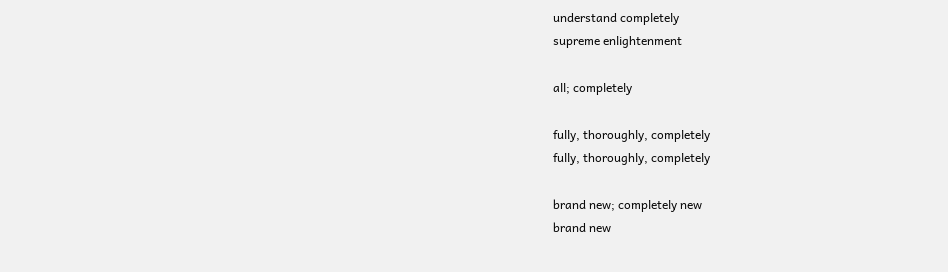understand completely
supreme enlightenment

all; completely

fully, thoroughly, completely
fully, thoroughly, completely

brand new; completely new
brand new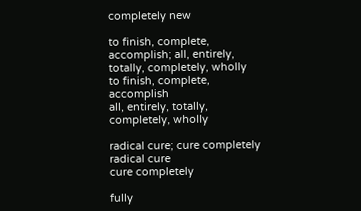completely new

to finish, complete, accomplish; all, entirely, totally, completely, wholly
to finish, complete, accomplish
all, entirely, totally, completely, wholly

radical cure; cure completely
radical cure
cure completely

fully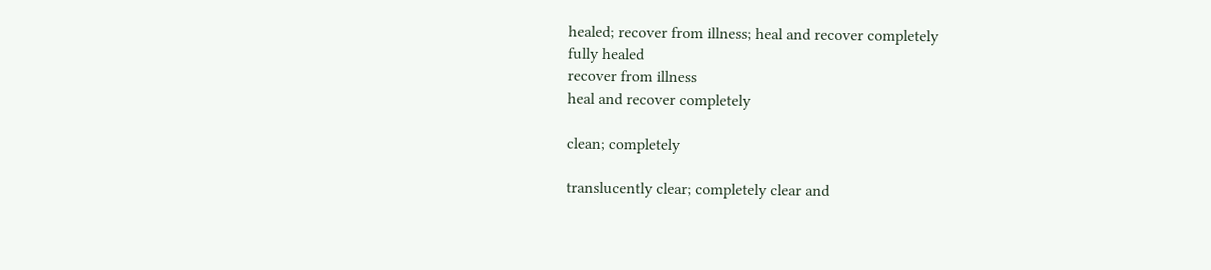healed; recover from illness; heal and recover completely
fully healed
recover from illness
heal and recover completely

clean; completely

translucently clear; completely clear and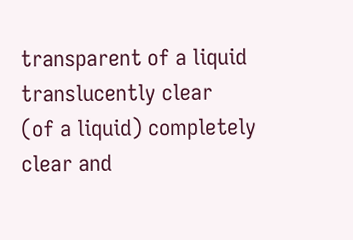transparent of a liquid
translucently clear
(of a liquid) completely clear and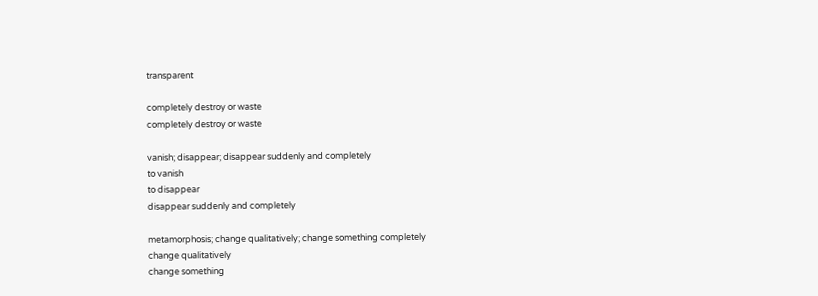transparent

completely destroy or waste
completely destroy or waste

vanish; disappear; disappear suddenly and completely
to vanish
to disappear
disappear suddenly and completely

metamorphosis; change qualitatively; change something completely
change qualitatively
change something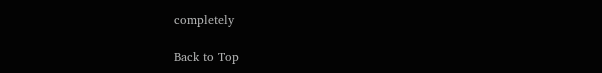completely

Back to Top